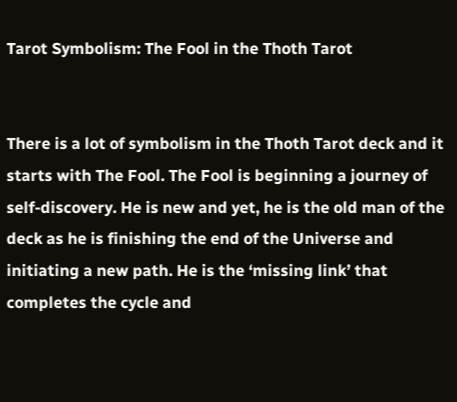Tarot Symbolism: The Fool in the Thoth Tarot


There is a lot of symbolism in the Thoth Tarot deck and it starts with The Fool. The Fool is beginning a journey of self-discovery. He is new and yet, he is the old man of the deck as he is finishing the end of the Universe and initiating a new path. He is the ‘missing link’ that completes the cycle and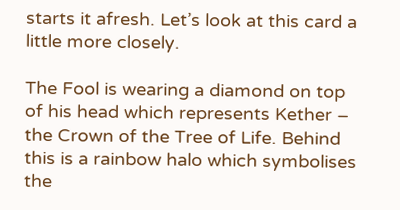starts it afresh. Let’s look at this card a little more closely.

The Fool is wearing a diamond on top of his head which represents Kether – the Crown of the Tree of Life. Behind this is a rainbow halo which symbolises the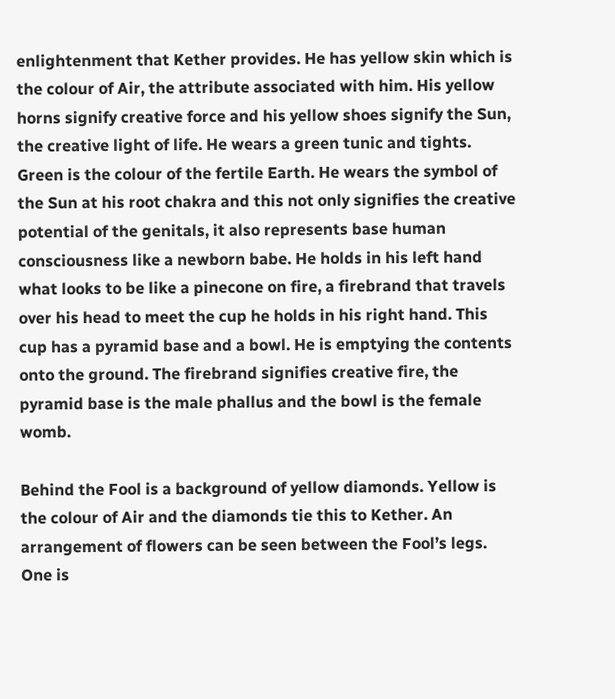enlightenment that Kether provides. He has yellow skin which is the colour of Air, the attribute associated with him. His yellow horns signify creative force and his yellow shoes signify the Sun, the creative light of life. He wears a green tunic and tights. Green is the colour of the fertile Earth. He wears the symbol of the Sun at his root chakra and this not only signifies the creative potential of the genitals, it also represents base human consciousness like a newborn babe. He holds in his left hand what looks to be like a pinecone on fire, a firebrand that travels over his head to meet the cup he holds in his right hand. This cup has a pyramid base and a bowl. He is emptying the contents onto the ground. The firebrand signifies creative fire, the pyramid base is the male phallus and the bowl is the female womb.

Behind the Fool is a background of yellow diamonds. Yellow is the colour of Air and the diamonds tie this to Kether. An arrangement of flowers can be seen between the Fool’s legs. One is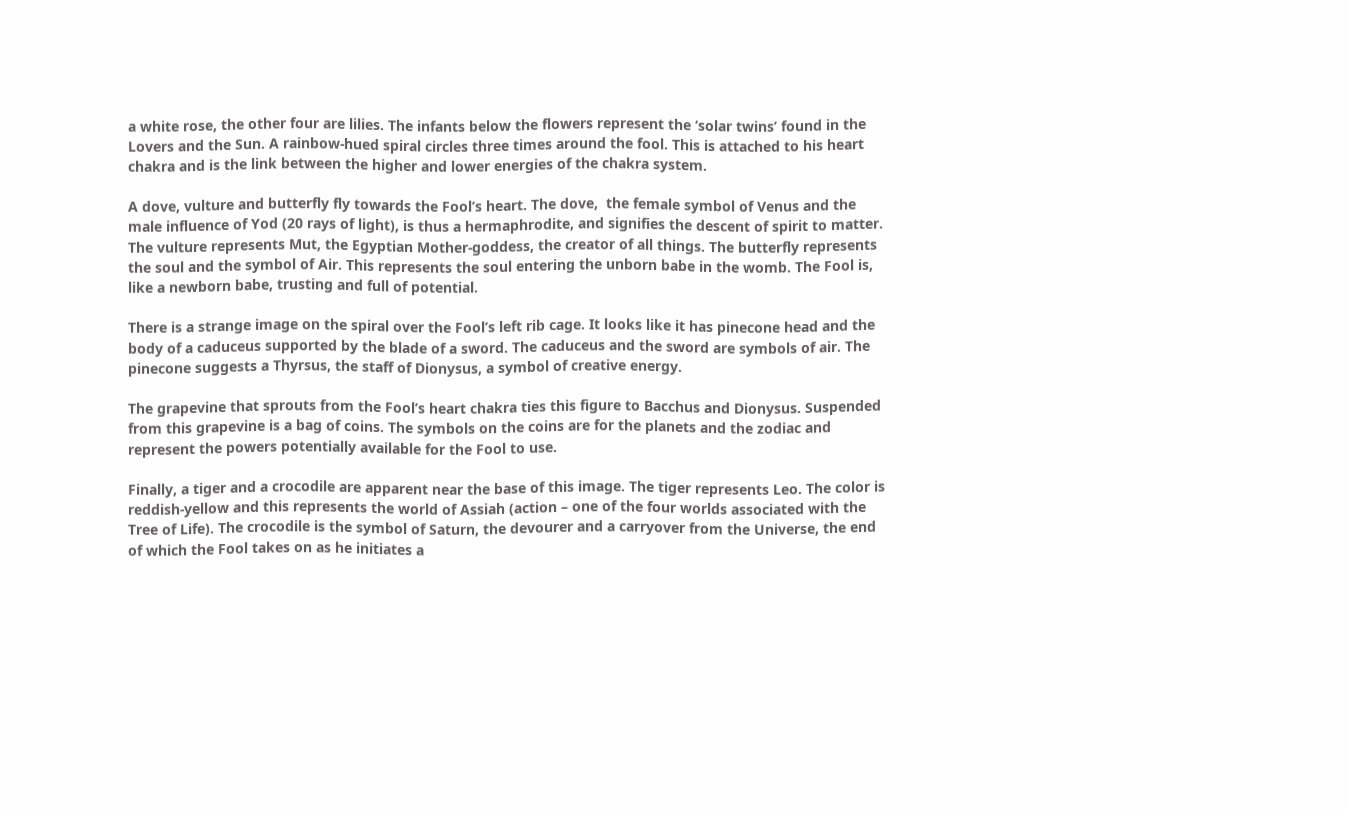a white rose, the other four are lilies. The infants below the flowers represent the ‘solar twins’ found in the Lovers and the Sun. A rainbow-hued spiral circles three times around the fool. This is attached to his heart chakra and is the link between the higher and lower energies of the chakra system.

A dove, vulture and butterfly fly towards the Fool’s heart. The dove,  the female symbol of Venus and the male influence of Yod (20 rays of light), is thus a hermaphrodite, and signifies the descent of spirit to matter. The vulture represents Mut, the Egyptian Mother-goddess, the creator of all things. The butterfly represents the soul and the symbol of Air. This represents the soul entering the unborn babe in the womb. The Fool is, like a newborn babe, trusting and full of potential.

There is a strange image on the spiral over the Fool’s left rib cage. It looks like it has pinecone head and the body of a caduceus supported by the blade of a sword. The caduceus and the sword are symbols of air. The pinecone suggests a Thyrsus, the staff of Dionysus, a symbol of creative energy.

The grapevine that sprouts from the Fool’s heart chakra ties this figure to Bacchus and Dionysus. Suspended from this grapevine is a bag of coins. The symbols on the coins are for the planets and the zodiac and represent the powers potentially available for the Fool to use.

Finally, a tiger and a crocodile are apparent near the base of this image. The tiger represents Leo. The color is reddish-yellow and this represents the world of Assiah (action – one of the four worlds associated with the Tree of Life). The crocodile is the symbol of Saturn, the devourer and a carryover from the Universe, the end of which the Fool takes on as he initiates a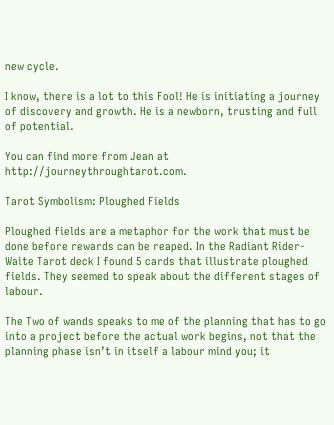new cycle.

I know, there is a lot to this Fool! He is initiating a journey of discovery and growth. He is a newborn, trusting and full of potential.

You can find more from Jean at http://journeythroughtarot.com.

Tarot Symbolism: Ploughed Fields

Ploughed fields are a metaphor for the work that must be done before rewards can be reaped. In the Radiant Rider-Waite Tarot deck I found 5 cards that illustrate ploughed fields. They seemed to speak about the different stages of labour.

The Two of wands speaks to me of the planning that has to go into a project before the actual work begins, not that the planning phase isn’t in itself a labour mind you; it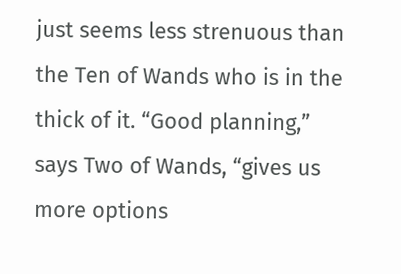just seems less strenuous than the Ten of Wands who is in the thick of it. “Good planning,” says Two of Wands, “gives us more options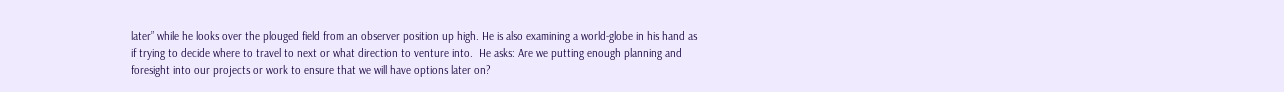later” while he looks over the plouged field from an observer position up high. He is also examining a world-globe in his hand as if trying to decide where to travel to next or what direction to venture into.  He asks: Are we putting enough planning and foresight into our projects or work to ensure that we will have options later on?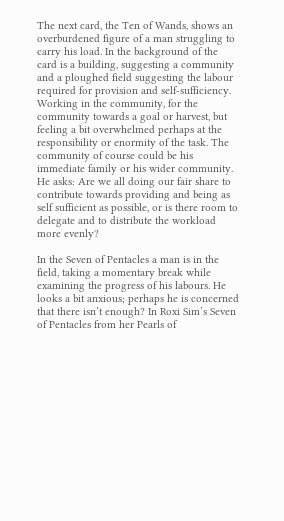The next card, the Ten of Wands, shows an overburdened figure of a man struggling to carry his load. In the background of the card is a building, suggesting a community and a ploughed field suggesting the labour required for provision and self-sufficiency. Working in the community, for the community towards a goal or harvest, but feeling a bit overwhelmed perhaps at the responsibility or enormity of the task. The community of course could be his immediate family or his wider community. He asks: Are we all doing our fair share to contribute towards providing and being as self sufficient as possible, or is there room to delegate and to distribute the workload more evenly?

In the Seven of Pentacles a man is in the field, taking a momentary break while examining the progress of his labours. He looks a bit anxious; perhaps he is concerned that there isn’t enough? In Roxi Sim’s Seven of Pentacles from her Pearls of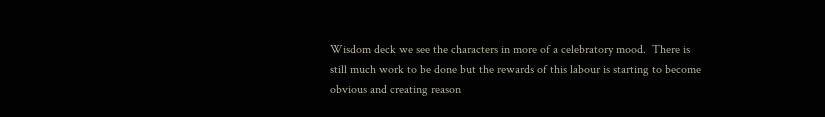Wisdom deck we see the characters in more of a celebratory mood.  There is still much work to be done but the rewards of this labour is starting to become obvious and creating reason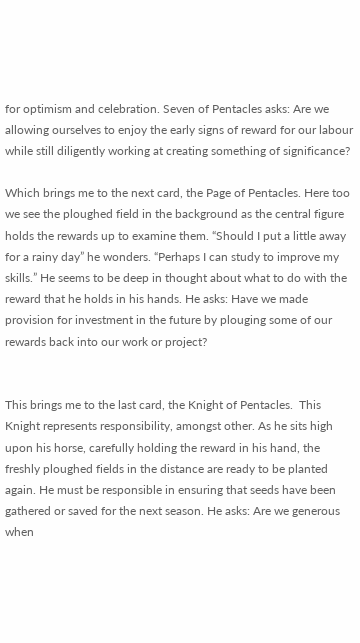for optimism and celebration. Seven of Pentacles asks: Are we allowing ourselves to enjoy the early signs of reward for our labour while still diligently working at creating something of significance?

Which brings me to the next card, the Page of Pentacles. Here too we see the ploughed field in the background as the central figure holds the rewards up to examine them. “Should I put a little away for a rainy day” he wonders. “Perhaps I can study to improve my skills.” He seems to be deep in thought about what to do with the reward that he holds in his hands. He asks: Have we made provision for investment in the future by plouging some of our rewards back into our work or project?


This brings me to the last card, the Knight of Pentacles.  This Knight represents responsibility, amongst other. As he sits high upon his horse, carefully holding the reward in his hand, the freshly ploughed fields in the distance are ready to be planted again. He must be responsible in ensuring that seeds have been gathered or saved for the next season. He asks: Are we generous when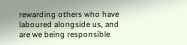rewarding others who have laboured alongside us, and are we being responsible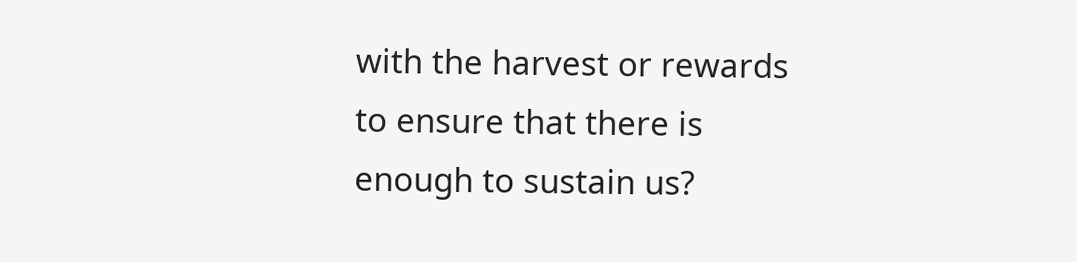with the harvest or rewards to ensure that there is enough to sustain us?